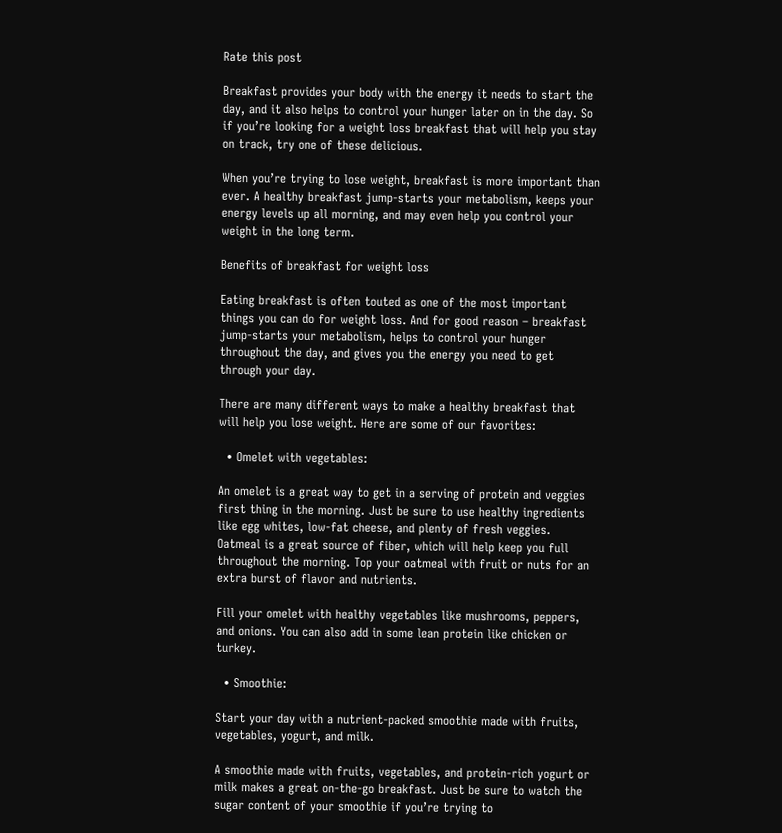Rate this post

Breakfast provides your body with the energy it needs to start the day, and it also helps to control your hunger later on in the day. So if you’re looking for a weight loss breakfast that will help you stay on track, try one of these delicious.

When you’re trying to lose weight, breakfast is more important than ever. A healthy breakfast jump-starts your metabolism, keeps your energy levels up all morning, and may even help you control your weight in the long term.

Benefits of breakfast for weight loss

Eating breakfast is often touted as one of the most important things you can do for weight loss. And for good reason – breakfast jump-starts your metabolism, helps to control your hunger throughout the day, and gives you the energy you need to get through your day.

There are many different ways to make a healthy breakfast that will help you lose weight. Here are some of our favorites:

  • Omelet with vegetables:

An omelet is a great way to get in a serving of protein and veggies first thing in the morning. Just be sure to use healthy ingredients like egg whites, low-fat cheese, and plenty of fresh veggies. Oatmeal is a great source of fiber, which will help keep you full throughout the morning. Top your oatmeal with fruit or nuts for an extra burst of flavor and nutrients.

Fill your omelet with healthy vegetables like mushrooms, peppers, and onions. You can also add in some lean protein like chicken or turkey.

  • Smoothie:

Start your day with a nutrient-packed smoothie made with fruits, vegetables, yogurt, and milk.

A smoothie made with fruits, vegetables, and protein-rich yogurt or milk makes a great on-the-go breakfast. Just be sure to watch the sugar content of your smoothie if you’re trying to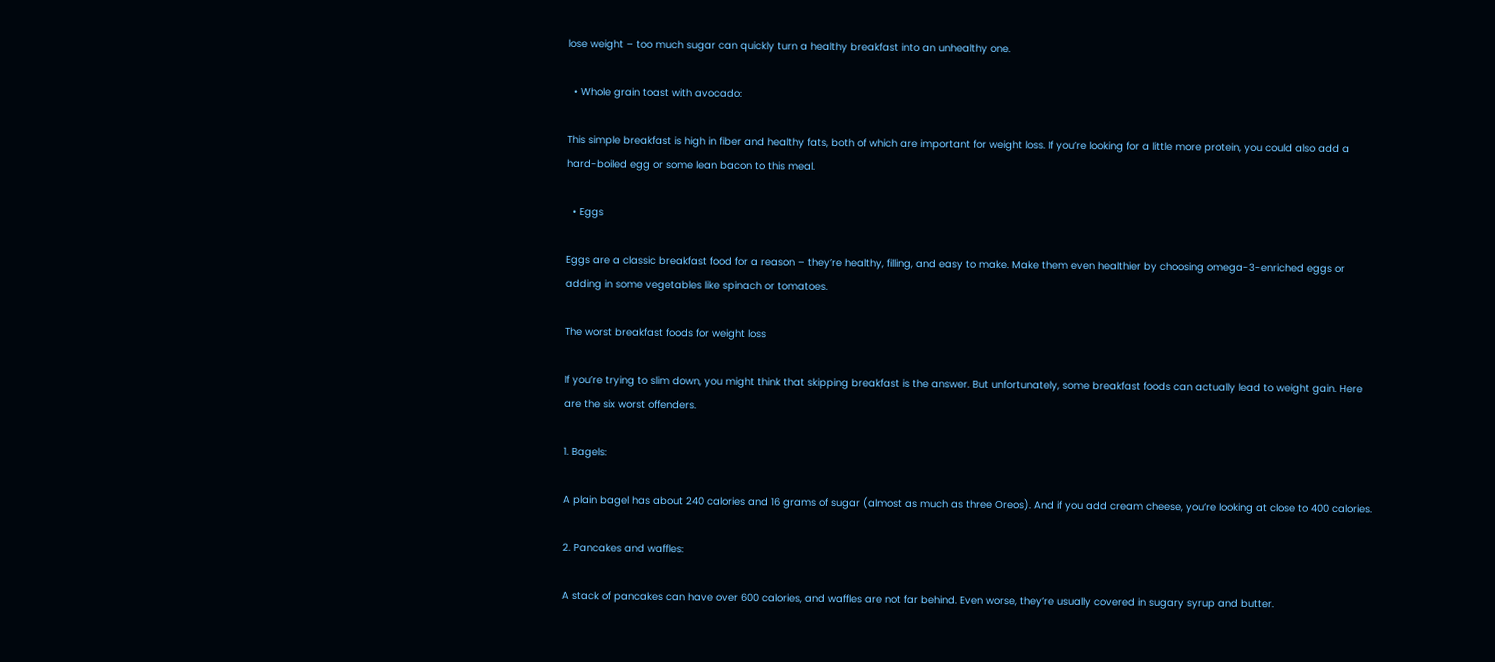lose weight – too much sugar can quickly turn a healthy breakfast into an unhealthy one.

  • Whole grain toast with avocado:

This simple breakfast is high in fiber and healthy fats, both of which are important for weight loss. If you’re looking for a little more protein, you could also add a hard-boiled egg or some lean bacon to this meal.

  • Eggs

Eggs are a classic breakfast food for a reason – they’re healthy, filling, and easy to make. Make them even healthier by choosing omega-3-enriched eggs or adding in some vegetables like spinach or tomatoes.

The worst breakfast foods for weight loss

If you’re trying to slim down, you might think that skipping breakfast is the answer. But unfortunately, some breakfast foods can actually lead to weight gain. Here are the six worst offenders.

1. Bagels:

A plain bagel has about 240 calories and 16 grams of sugar (almost as much as three Oreos). And if you add cream cheese, you’re looking at close to 400 calories.

2. Pancakes and waffles:

A stack of pancakes can have over 600 calories, and waffles are not far behind. Even worse, they’re usually covered in sugary syrup and butter.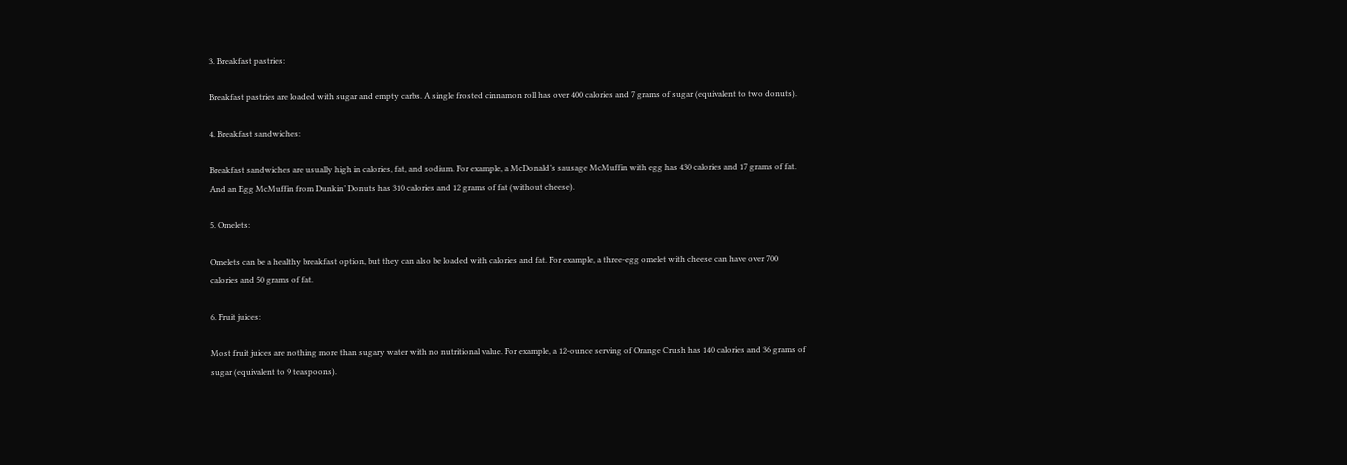3. Breakfast pastries:

Breakfast pastries are loaded with sugar and empty carbs. A single frosted cinnamon roll has over 400 calories and 7 grams of sugar (equivalent to two donuts).

4. Breakfast sandwiches:

Breakfast sandwiches are usually high in calories, fat, and sodium. For example, a McDonald’s sausage McMuffin with egg has 430 calories and 17 grams of fat. And an Egg McMuffin from Dunkin’ Donuts has 310 calories and 12 grams of fat (without cheese).

5. Omelets:

Omelets can be a healthy breakfast option, but they can also be loaded with calories and fat. For example, a three-egg omelet with cheese can have over 700 calories and 50 grams of fat.

6. Fruit juices:

Most fruit juices are nothing more than sugary water with no nutritional value. For example, a 12-ounce serving of Orange Crush has 140 calories and 36 grams of sugar (equivalent to 9 teaspoons).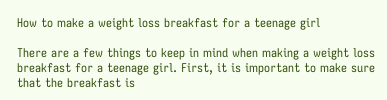How to make a weight loss breakfast for a teenage girl

There are a few things to keep in mind when making a weight loss breakfast for a teenage girl. First, it is important to make sure that the breakfast is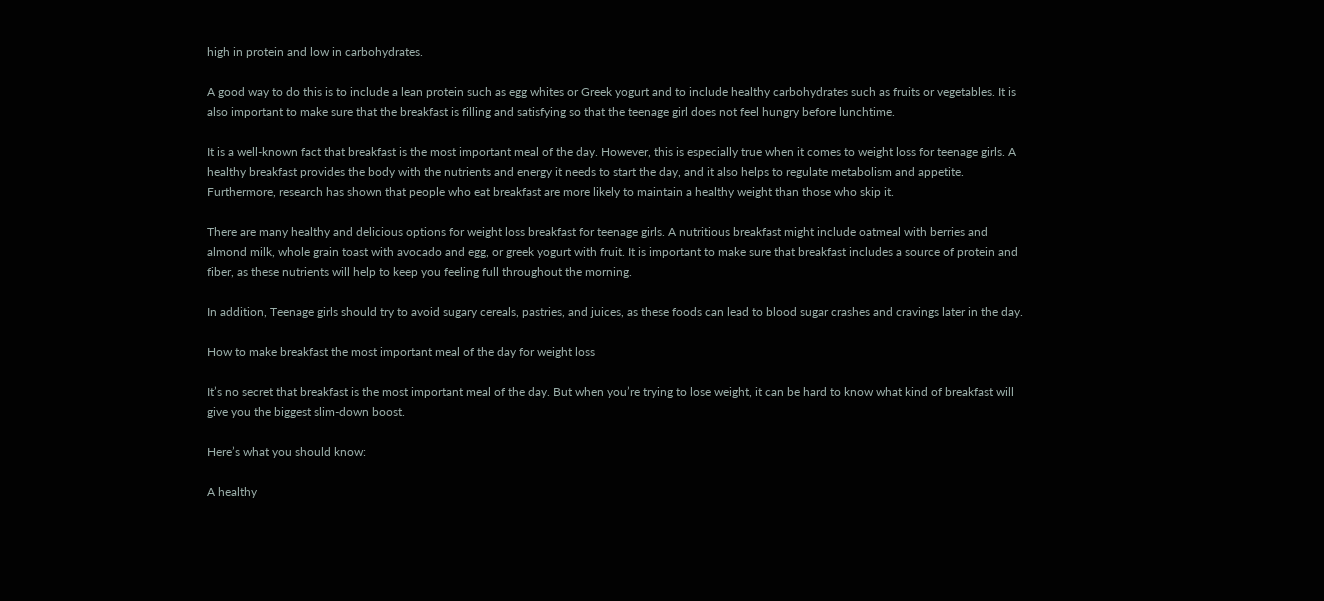high in protein and low in carbohydrates.

A good way to do this is to include a lean protein such as egg whites or Greek yogurt and to include healthy carbohydrates such as fruits or vegetables. It is also important to make sure that the breakfast is filling and satisfying so that the teenage girl does not feel hungry before lunchtime.

It is a well-known fact that breakfast is the most important meal of the day. However, this is especially true when it comes to weight loss for teenage girls. A healthy breakfast provides the body with the nutrients and energy it needs to start the day, and it also helps to regulate metabolism and appetite. Furthermore, research has shown that people who eat breakfast are more likely to maintain a healthy weight than those who skip it.

There are many healthy and delicious options for weight loss breakfast for teenage girls. A nutritious breakfast might include oatmeal with berries and almond milk, whole grain toast with avocado and egg, or greek yogurt with fruit. It is important to make sure that breakfast includes a source of protein and fiber, as these nutrients will help to keep you feeling full throughout the morning.

In addition, Teenage girls should try to avoid sugary cereals, pastries, and juices, as these foods can lead to blood sugar crashes and cravings later in the day.

How to make breakfast the most important meal of the day for weight loss

It’s no secret that breakfast is the most important meal of the day. But when you’re trying to lose weight, it can be hard to know what kind of breakfast will give you the biggest slim-down boost.

Here’s what you should know:

A healthy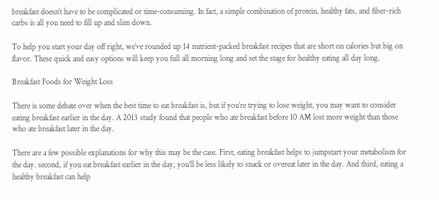breakfast doesn’t have to be complicated or time-consuming. In fact, a simple combination of protein, healthy fats, and fiber-rich carbs is all you need to fill up and slim down.

To help you start your day off right, we’ve rounded up 14 nutrient-packed breakfast recipes that are short on calories but big on flavor. These quick and easy options will keep you full all morning long and set the stage for healthy eating all day long.

Breakfast Foods for Weight Loss

There is some debate over when the best time to eat breakfast is, but if you’re trying to lose weight, you may want to consider eating breakfast earlier in the day. A 2013 study found that people who ate breakfast before 10 AM lost more weight than those who ate breakfast later in the day.

There are a few possible explanations for why this may be the case. First, eating breakfast helps to jumpstart your metabolism for the day. second, if you eat breakfast earlier in the day, you’ll be less likely to snack or overeat later in the day. And third, eating a healthy breakfast can help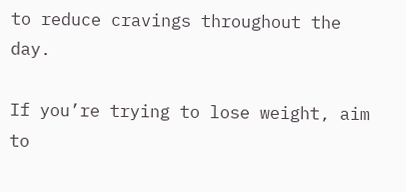to reduce cravings throughout the day.

If you’re trying to lose weight, aim to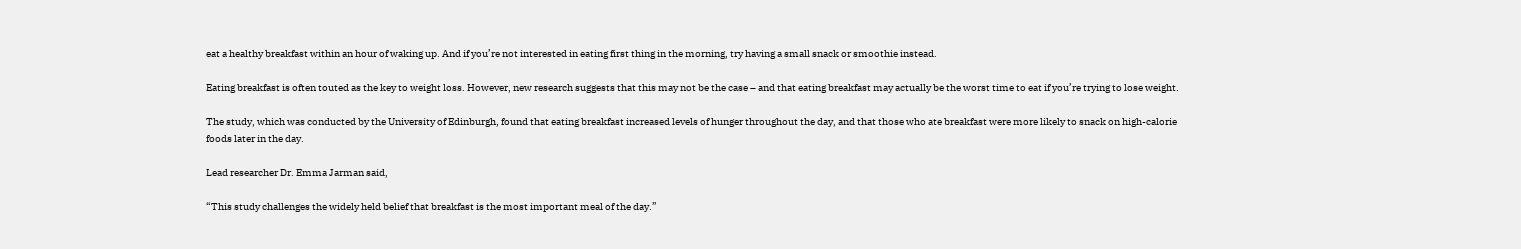eat a healthy breakfast within an hour of waking up. And if you’re not interested in eating first thing in the morning, try having a small snack or smoothie instead.

Eating breakfast is often touted as the key to weight loss. However, new research suggests that this may not be the case – and that eating breakfast may actually be the worst time to eat if you’re trying to lose weight.

The study, which was conducted by the University of Edinburgh, found that eating breakfast increased levels of hunger throughout the day, and that those who ate breakfast were more likely to snack on high-calorie foods later in the day.

Lead researcher Dr. Emma Jarman said,

“This study challenges the widely held belief that breakfast is the most important meal of the day.”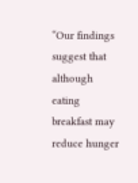“Our findings suggest that although eating breakfast may reduce hunger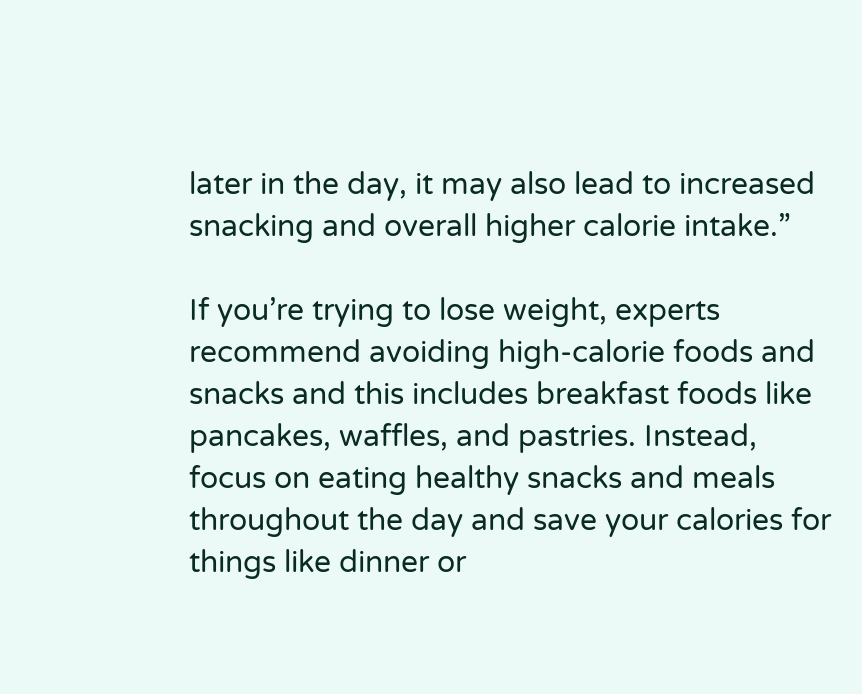later in the day, it may also lead to increased snacking and overall higher calorie intake.”

If you’re trying to lose weight, experts recommend avoiding high-calorie foods and snacks and this includes breakfast foods like pancakes, waffles, and pastries. Instead, focus on eating healthy snacks and meals throughout the day and save your calories for things like dinner or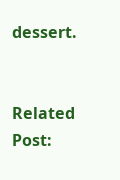dessert.


Related Post: